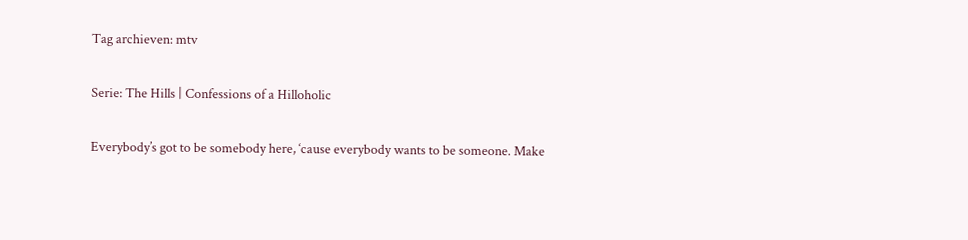Tag archieven: mtv

Serie: The Hills | Confessions of a Hilloholic

Everybody’s got to be somebody here, ‘cause everybody wants to be someone. Make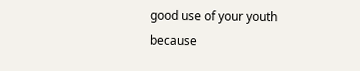good use of your youth because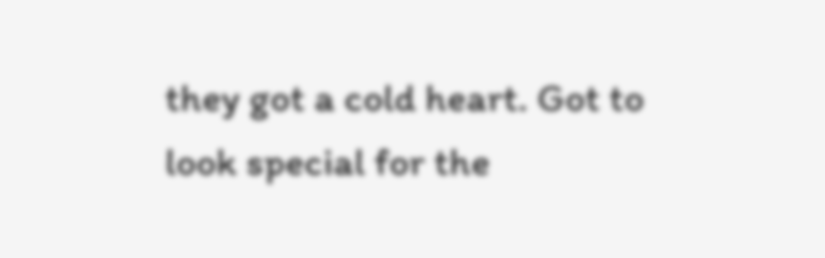they got a cold heart. Got to look special for the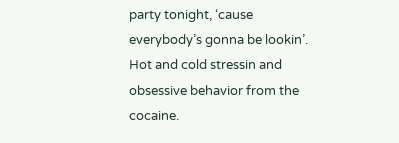party tonight, ‘cause everybody’s gonna be lookin’. Hot and cold stressin and obsessive behavior from the cocaine.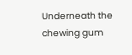Underneath the chewing gum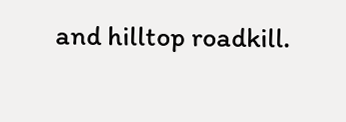and hilltop roadkill.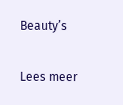Beauty’s

Lees meer